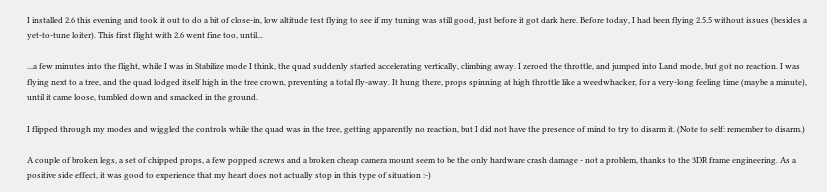I installed 2.6 this evening and took it out to do a bit of close-in, low altitude test flying to see if my tuning was still good, just before it got dark here. Before today, I had been flying 2.5.5 without issues (besides a yet-to-tune loiter). This first flight with 2.6 went fine too, until...

...a few minutes into the flight, while I was in Stabilize mode I think, the quad suddenly started accelerating vertically, climbing away. I zeroed the throttle, and jumped into Land mode, but got no reaction. I was flying next to a tree, and the quad lodged itself high in the tree crown, preventing a total fly-away. It hung there, props spinning at high throttle like a weedwhacker, for a very-long feeling time (maybe a minute), until it came loose, tumbled down and smacked in the ground.

I flipped through my modes and wiggled the controls while the quad was in the tree, getting apparently no reaction, but I did not have the presence of mind to try to disarm it. (Note to self: remember to disarm.)

A couple of broken legs, a set of chipped props, a few popped screws and a broken cheap camera mount seem to be the only hardware crash damage - not a problem, thanks to the 3DR frame engineering. As a positive side effect, it was good to experience that my heart does not actually stop in this type of situation :-)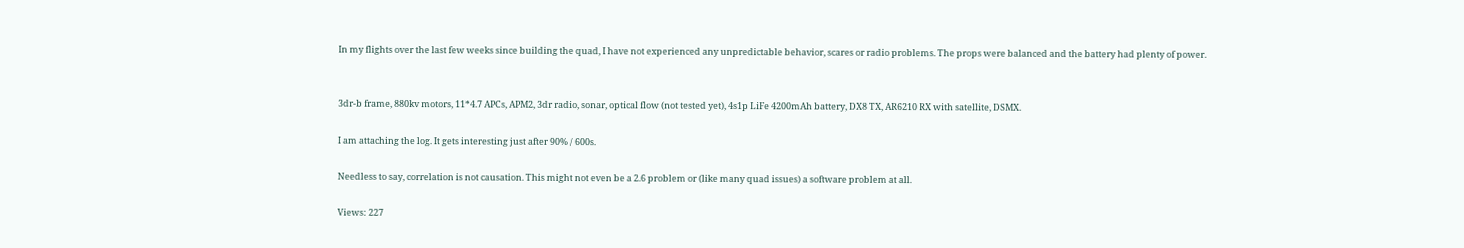In my flights over the last few weeks since building the quad, I have not experienced any unpredictable behavior, scares or radio problems. The props were balanced and the battery had plenty of power.


3dr-b frame, 880kv motors, 11*4.7 APCs, APM2, 3dr radio, sonar, optical flow (not tested yet), 4s1p LiFe 4200mAh battery, DX8 TX, AR6210 RX with satellite, DSMX.

I am attaching the log. It gets interesting just after 90% / 600s.

Needless to say, correlation is not causation. This might not even be a 2.6 problem or (like many quad issues) a software problem at all.

Views: 227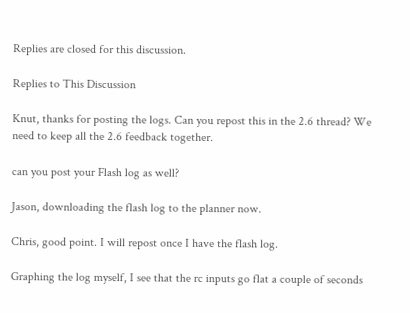Replies are closed for this discussion.

Replies to This Discussion

Knut, thanks for posting the logs. Can you repost this in the 2.6 thread? We need to keep all the 2.6 feedback together.

can you post your Flash log as well?

Jason, downloading the flash log to the planner now.

Chris, good point. I will repost once I have the flash log.

Graphing the log myself, I see that the rc inputs go flat a couple of seconds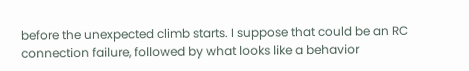before the unexpected climb starts. I suppose that could be an RC connection failure, followed by what looks like a behavior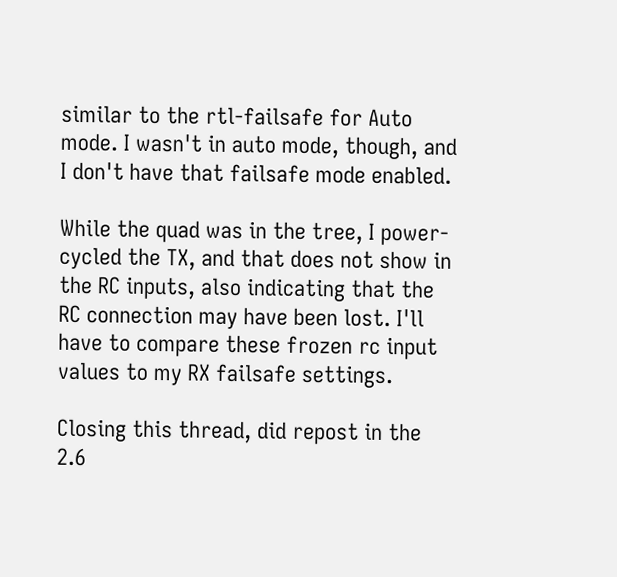similar to the rtl-failsafe for Auto mode. I wasn't in auto mode, though, and I don't have that failsafe mode enabled.

While the quad was in the tree, I power-cycled the TX, and that does not show in the RC inputs, also indicating that the RC connection may have been lost. I'll have to compare these frozen rc input values to my RX failsafe settings.

Closing this thread, did repost in the 2.6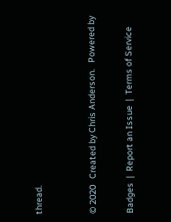thread.


© 2020   Created by Chris Anderson.   Powered by

Badges  |  Report an Issue  |  Terms of Service